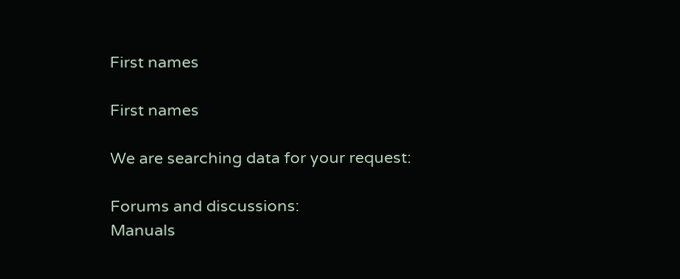First names

First names

We are searching data for your request:

Forums and discussions:
Manuals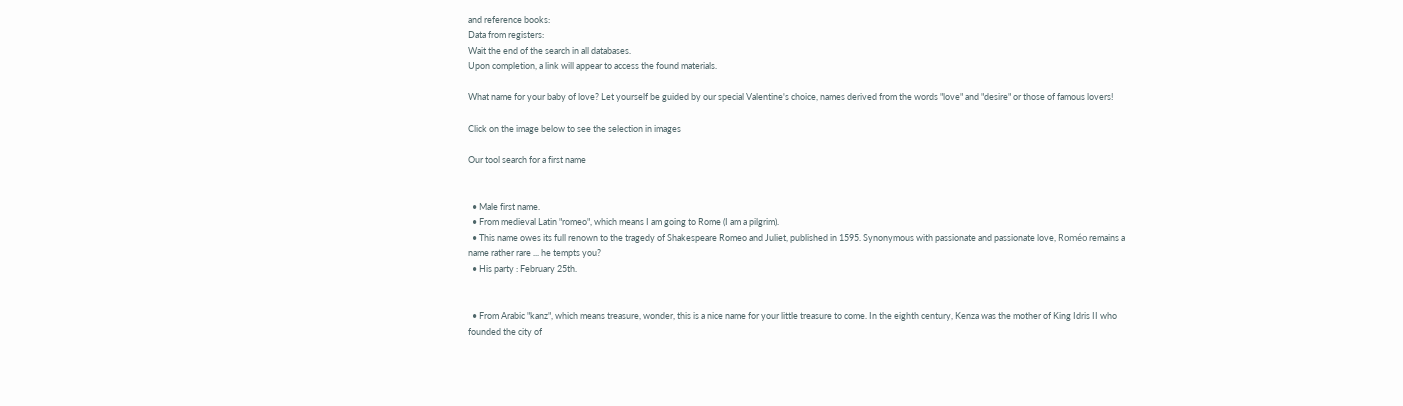and reference books:
Data from registers:
Wait the end of the search in all databases.
Upon completion, a link will appear to access the found materials.

What name for your baby of love? Let yourself be guided by our special Valentine's choice, names derived from the words "love" and "desire" or those of famous lovers!

Click on the image below to see the selection in images

Our tool search for a first name


  • Male first name.
  • From medieval Latin "romeo", which means I am going to Rome (I am a pilgrim).
  • This name owes its full renown to the tragedy of Shakespeare Romeo and Juliet, published in 1595. Synonymous with passionate and passionate love, Roméo remains a name rather rare ... he tempts you?
  • His party : February 25th.


  • From Arabic "kanz", which means treasure, wonder, this is a nice name for your little treasure to come. In the eighth century, Kenza was the mother of King Idris II who founded the city of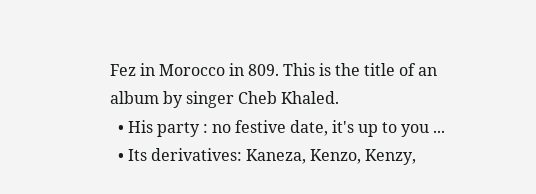Fez in Morocco in 809. This is the title of an album by singer Cheb Khaled.
  • His party : no festive date, it's up to you ...
  • Its derivatives: Kaneza, Kenzo, Kenzy,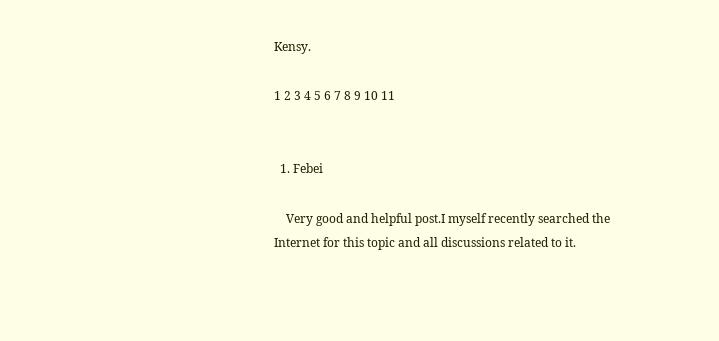Kensy.

1 2 3 4 5 6 7 8 9 10 11


  1. Febei

    Very good and helpful post.I myself recently searched the Internet for this topic and all discussions related to it.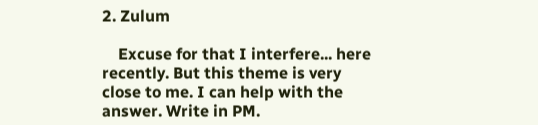2. Zulum

    Excuse for that I interfere... here recently. But this theme is very close to me. I can help with the answer. Write in PM.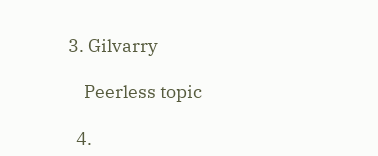3. Gilvarry

    Peerless topic

  4.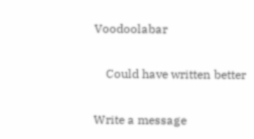Voodoolabar

    Could have written better

Write a message